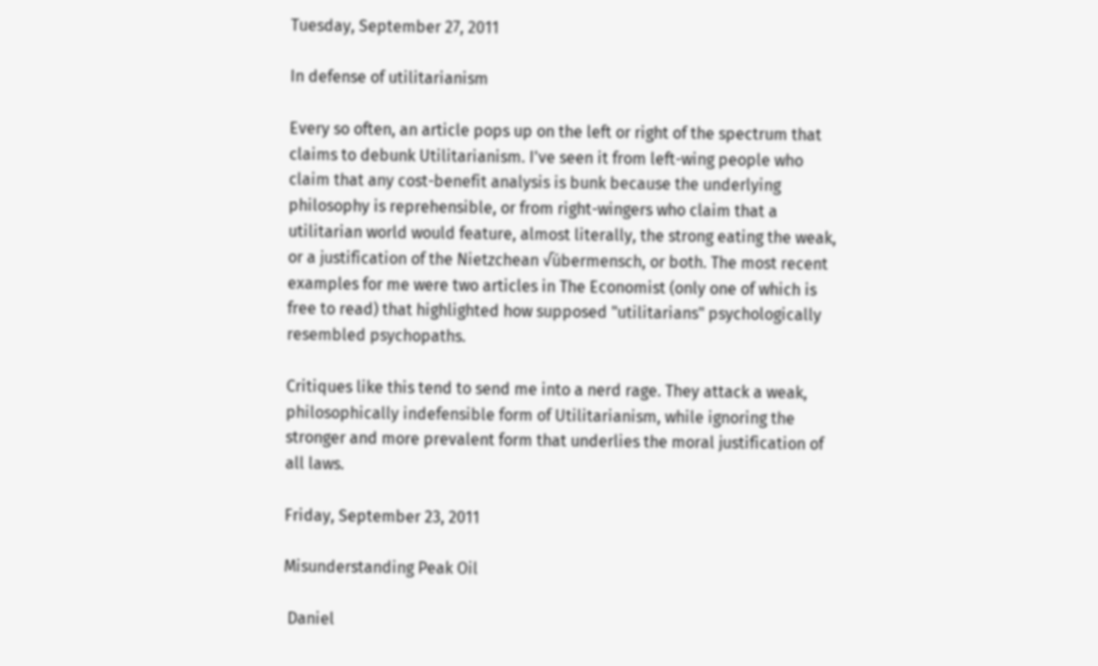Tuesday, September 27, 2011

In defense of utilitarianism

Every so often, an article pops up on the left or right of the spectrum that claims to debunk Utilitarianism. I've seen it from left-wing people who claim that any cost-benefit analysis is bunk because the underlying philosophy is reprehensible, or from right-wingers who claim that a utilitarian world would feature, almost literally, the strong eating the weak, or a justification of the Nietzchean √úbermensch, or both. The most recent examples for me were two articles in The Economist (only one of which is free to read) that highlighted how supposed "utilitarians" psychologically resembled psychopaths.

Critiques like this tend to send me into a nerd rage. They attack a weak, philosophically indefensible form of Utilitarianism, while ignoring the stronger and more prevalent form that underlies the moral justification of all laws.

Friday, September 23, 2011

Misunderstanding Peak Oil

 Daniel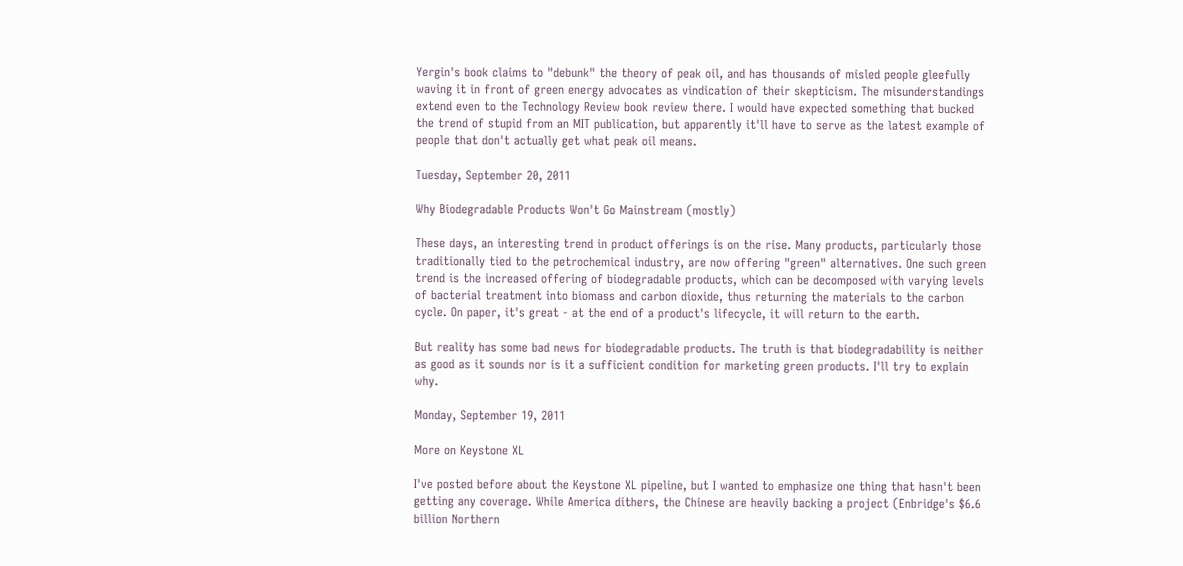Yergin's book claims to "debunk" the theory of peak oil, and has thousands of misled people gleefully waving it in front of green energy advocates as vindication of their skepticism. The misunderstandings extend even to the Technology Review book review there. I would have expected something that bucked the trend of stupid from an MIT publication, but apparently it'll have to serve as the latest example of people that don't actually get what peak oil means.

Tuesday, September 20, 2011

Why Biodegradable Products Won't Go Mainstream (mostly)

These days, an interesting trend in product offerings is on the rise. Many products, particularly those traditionally tied to the petrochemical industry, are now offering "green" alternatives. One such green trend is the increased offering of biodegradable products, which can be decomposed with varying levels of bacterial treatment into biomass and carbon dioxide, thus returning the materials to the carbon cycle. On paper, it's great - at the end of a product's lifecycle, it will return to the earth.

But reality has some bad news for biodegradable products. The truth is that biodegradability is neither as good as it sounds nor is it a sufficient condition for marketing green products. I'll try to explain why.

Monday, September 19, 2011

More on Keystone XL

I've posted before about the Keystone XL pipeline, but I wanted to emphasize one thing that hasn't been getting any coverage. While America dithers, the Chinese are heavily backing a project (Enbridge's $6.6 billion Northern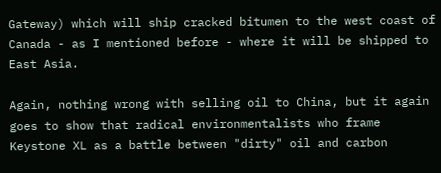Gateway) which will ship cracked bitumen to the west coast of Canada - as I mentioned before - where it will be shipped to East Asia.

Again, nothing wrong with selling oil to China, but it again goes to show that radical environmentalists who frame Keystone XL as a battle between "dirty" oil and carbon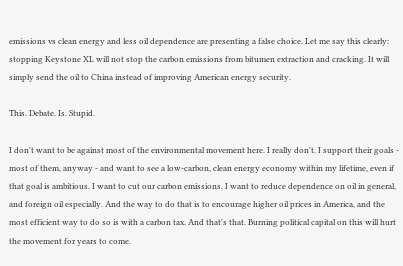emissions vs clean energy and less oil dependence are presenting a false choice. Let me say this clearly: stopping Keystone XL will not stop the carbon emissions from bitumen extraction and cracking. It will simply send the oil to China instead of improving American energy security.

This. Debate. Is. Stupid.

I don't want to be against most of the environmental movement here. I really don't. I support their goals - most of them, anyway - and want to see a low-carbon, clean energy economy within my lifetime, even if that goal is ambitious. I want to cut our carbon emissions. I want to reduce dependence on oil in general, and foreign oil especially. And the way to do that is to encourage higher oil prices in America, and the most efficient way to do so is with a carbon tax. And that's that. Burning political capital on this will hurt the movement for years to come.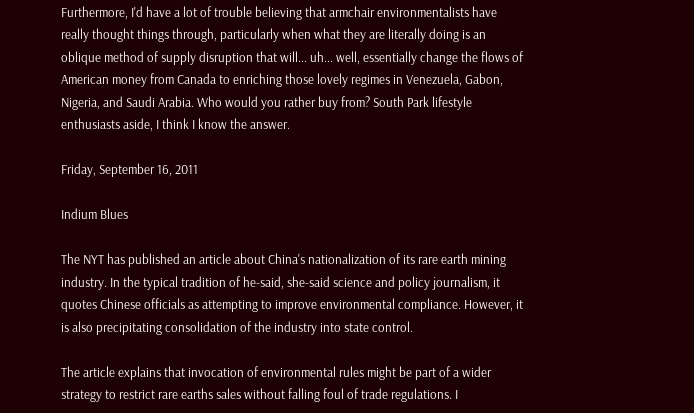Furthermore, I'd have a lot of trouble believing that armchair environmentalists have really thought things through, particularly when what they are literally doing is an oblique method of supply disruption that will... uh... well, essentially change the flows of American money from Canada to enriching those lovely regimes in Venezuela, Gabon, Nigeria, and Saudi Arabia. Who would you rather buy from? South Park lifestyle enthusiasts aside, I think I know the answer.

Friday, September 16, 2011

Indium Blues

The NYT has published an article about China's nationalization of its rare earth mining industry. In the typical tradition of he-said, she-said science and policy journalism, it quotes Chinese officials as attempting to improve environmental compliance. However, it is also precipitating consolidation of the industry into state control.

The article explains that invocation of environmental rules might be part of a wider strategy to restrict rare earths sales without falling foul of trade regulations. I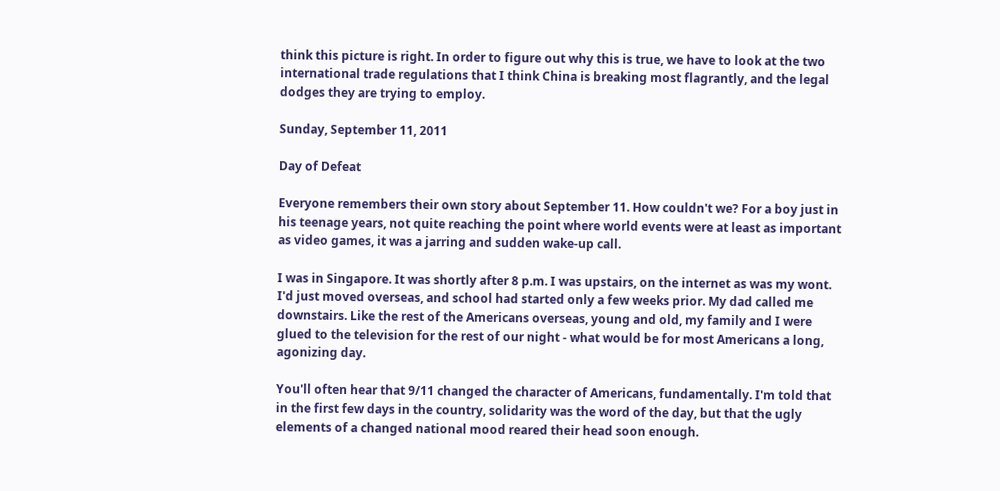think this picture is right. In order to figure out why this is true, we have to look at the two international trade regulations that I think China is breaking most flagrantly, and the legal dodges they are trying to employ.

Sunday, September 11, 2011

Day of Defeat

Everyone remembers their own story about September 11. How couldn't we? For a boy just in his teenage years, not quite reaching the point where world events were at least as important as video games, it was a jarring and sudden wake-up call.

I was in Singapore. It was shortly after 8 p.m. I was upstairs, on the internet as was my wont. I'd just moved overseas, and school had started only a few weeks prior. My dad called me downstairs. Like the rest of the Americans overseas, young and old, my family and I were glued to the television for the rest of our night - what would be for most Americans a long, agonizing day.

You'll often hear that 9/11 changed the character of Americans, fundamentally. I'm told that in the first few days in the country, solidarity was the word of the day, but that the ugly elements of a changed national mood reared their head soon enough.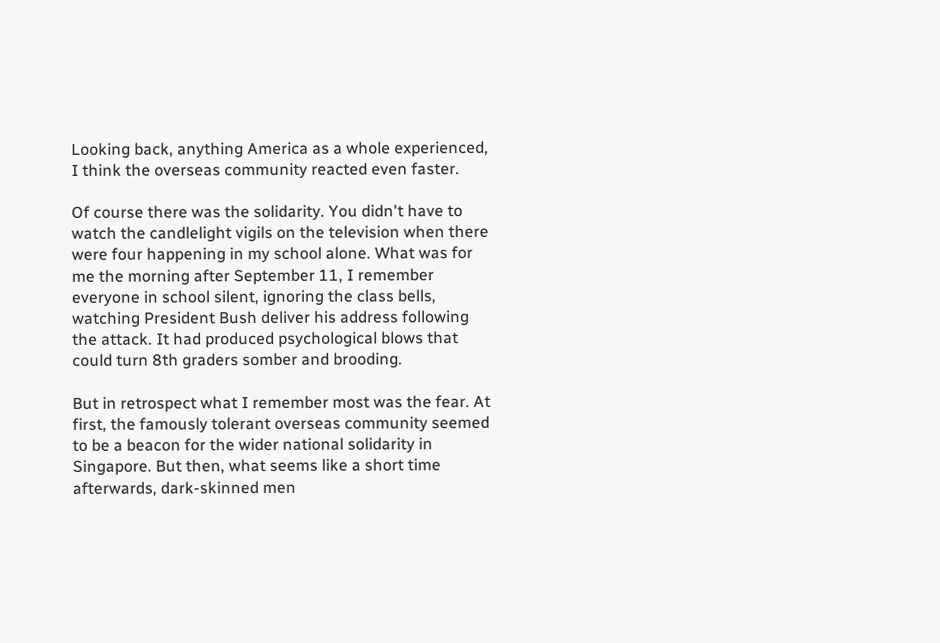Looking back, anything America as a whole experienced, I think the overseas community reacted even faster.

Of course there was the solidarity. You didn't have to watch the candlelight vigils on the television when there were four happening in my school alone. What was for me the morning after September 11, I remember everyone in school silent, ignoring the class bells, watching President Bush deliver his address following the attack. It had produced psychological blows that could turn 8th graders somber and brooding.

But in retrospect what I remember most was the fear. At first, the famously tolerant overseas community seemed to be a beacon for the wider national solidarity in Singapore. But then, what seems like a short time afterwards, dark-skinned men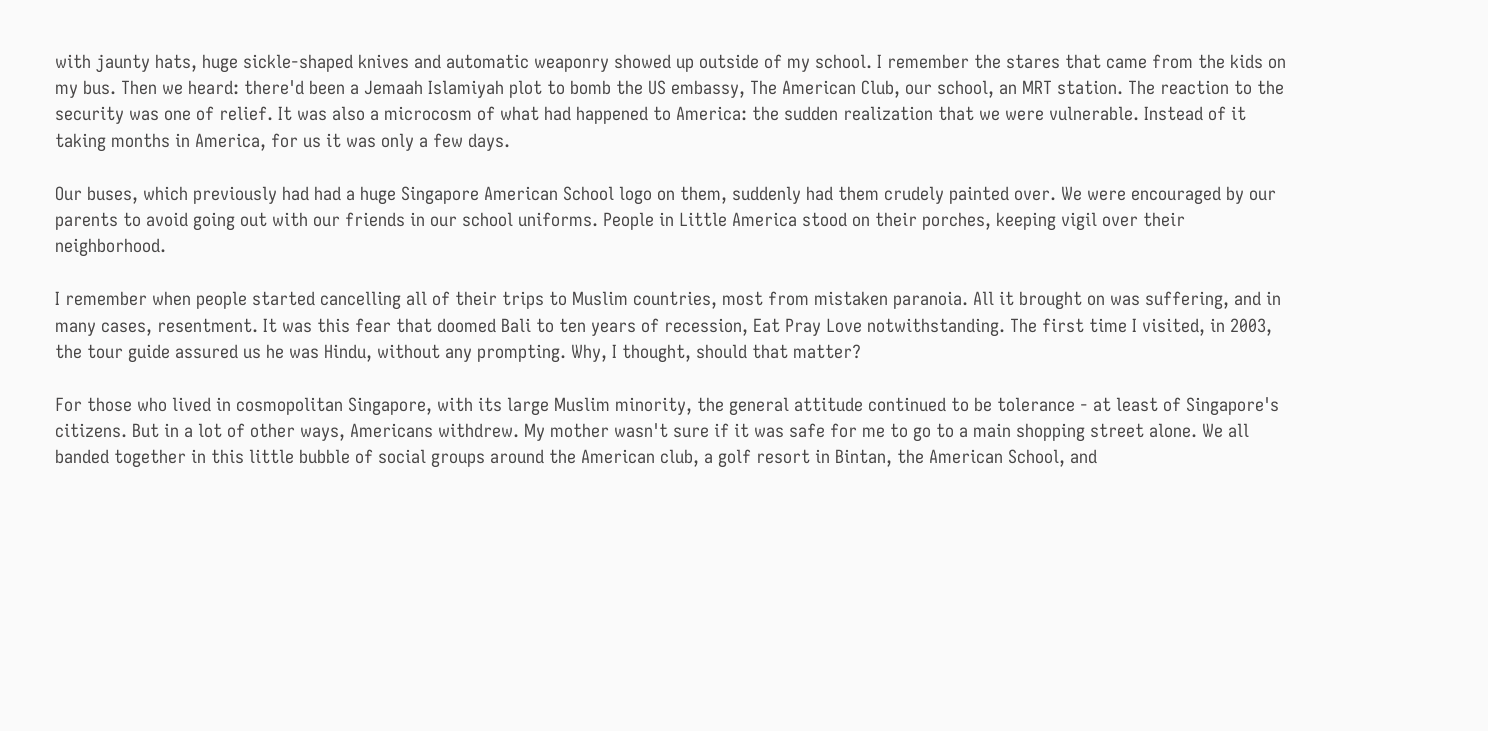with jaunty hats, huge sickle-shaped knives and automatic weaponry showed up outside of my school. I remember the stares that came from the kids on my bus. Then we heard: there'd been a Jemaah Islamiyah plot to bomb the US embassy, The American Club, our school, an MRT station. The reaction to the security was one of relief. It was also a microcosm of what had happened to America: the sudden realization that we were vulnerable. Instead of it taking months in America, for us it was only a few days.

Our buses, which previously had had a huge Singapore American School logo on them, suddenly had them crudely painted over. We were encouraged by our parents to avoid going out with our friends in our school uniforms. People in Little America stood on their porches, keeping vigil over their neighborhood.

I remember when people started cancelling all of their trips to Muslim countries, most from mistaken paranoia. All it brought on was suffering, and in many cases, resentment. It was this fear that doomed Bali to ten years of recession, Eat Pray Love notwithstanding. The first time I visited, in 2003, the tour guide assured us he was Hindu, without any prompting. Why, I thought, should that matter?

For those who lived in cosmopolitan Singapore, with its large Muslim minority, the general attitude continued to be tolerance - at least of Singapore's citizens. But in a lot of other ways, Americans withdrew. My mother wasn't sure if it was safe for me to go to a main shopping street alone. We all banded together in this little bubble of social groups around the American club, a golf resort in Bintan, the American School, and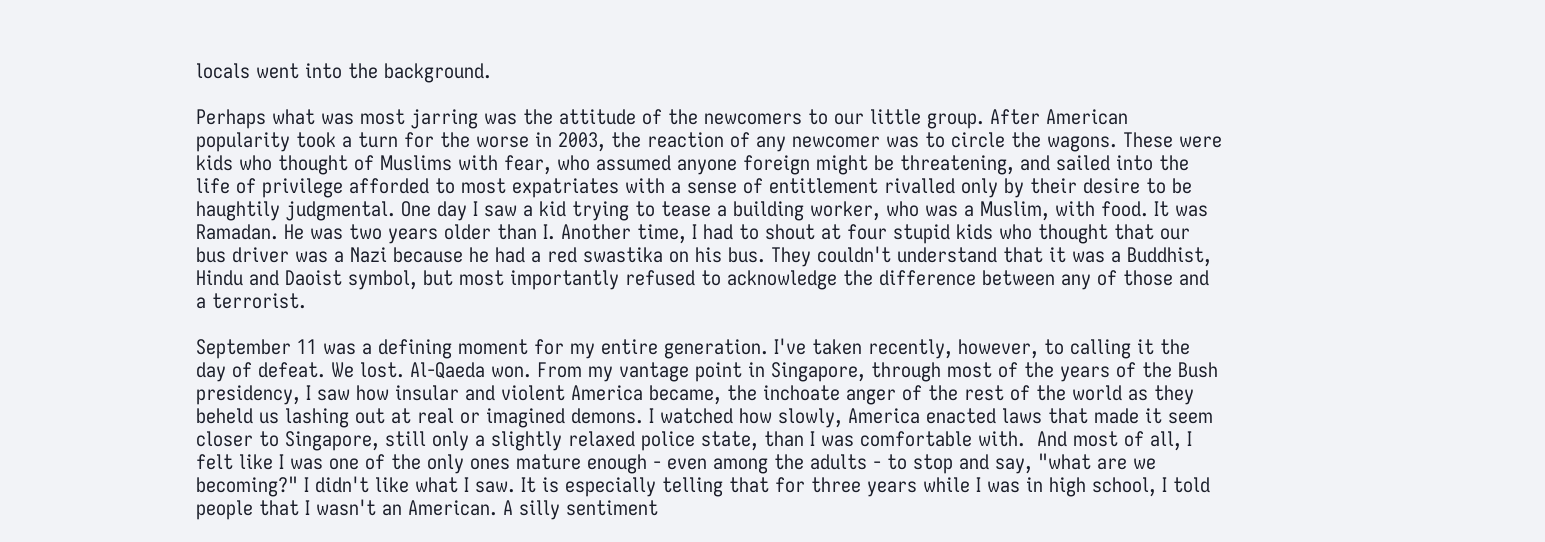locals went into the background.

Perhaps what was most jarring was the attitude of the newcomers to our little group. After American popularity took a turn for the worse in 2003, the reaction of any newcomer was to circle the wagons. These were kids who thought of Muslims with fear, who assumed anyone foreign might be threatening, and sailed into the life of privilege afforded to most expatriates with a sense of entitlement rivalled only by their desire to be haughtily judgmental. One day I saw a kid trying to tease a building worker, who was a Muslim, with food. It was Ramadan. He was two years older than I. Another time, I had to shout at four stupid kids who thought that our bus driver was a Nazi because he had a red swastika on his bus. They couldn't understand that it was a Buddhist, Hindu and Daoist symbol, but most importantly refused to acknowledge the difference between any of those and a terrorist.

September 11 was a defining moment for my entire generation. I've taken recently, however, to calling it the day of defeat. We lost. Al-Qaeda won. From my vantage point in Singapore, through most of the years of the Bush presidency, I saw how insular and violent America became, the inchoate anger of the rest of the world as they beheld us lashing out at real or imagined demons. I watched how slowly, America enacted laws that made it seem closer to Singapore, still only a slightly relaxed police state, than I was comfortable with.  And most of all, I felt like I was one of the only ones mature enough - even among the adults - to stop and say, "what are we becoming?" I didn't like what I saw. It is especially telling that for three years while I was in high school, I told people that I wasn't an American. A silly sentiment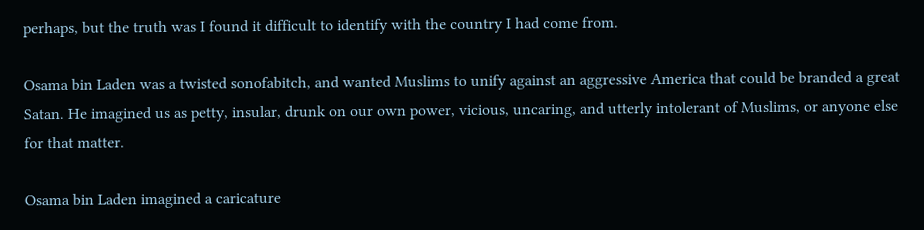perhaps, but the truth was I found it difficult to identify with the country I had come from.

Osama bin Laden was a twisted sonofabitch, and wanted Muslims to unify against an aggressive America that could be branded a great Satan. He imagined us as petty, insular, drunk on our own power, vicious, uncaring, and utterly intolerant of Muslims, or anyone else for that matter.

Osama bin Laden imagined a caricature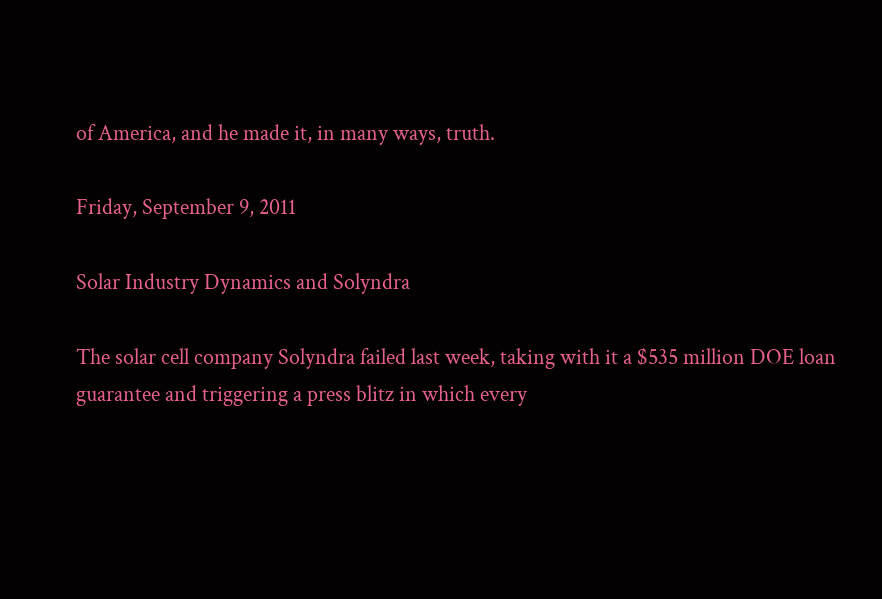of America, and he made it, in many ways, truth.

Friday, September 9, 2011

Solar Industry Dynamics and Solyndra

The solar cell company Solyndra failed last week, taking with it a $535 million DOE loan guarantee and triggering a press blitz in which every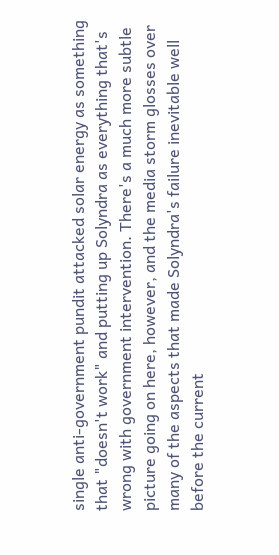single anti-government pundit attacked solar energy as something that "doesn't work" and putting up Solyndra as everything that's wrong with government intervention. There's a much more subtle picture going on here, however, and the media storm glosses over many of the aspects that made Solyndra's failure inevitable well before the current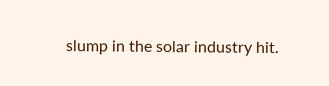slump in the solar industry hit.